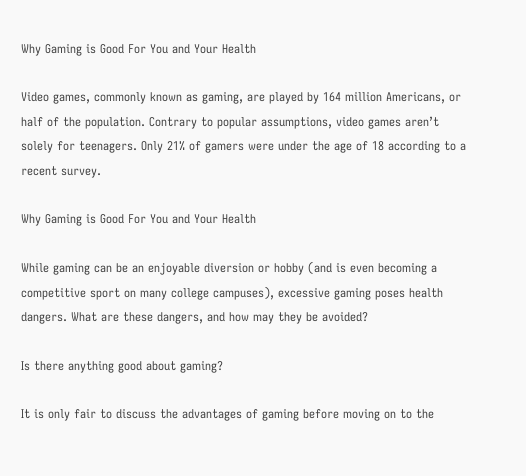Why Gaming is Good For You and Your Health

Video games, commonly known as gaming, are played by 164 million Americans, or half of the population. Contrary to popular assumptions, video games aren’t solely for teenagers. Only 21% of gamers were under the age of 18 according to a recent survey.

Why Gaming is Good For You and Your Health

While gaming can be an enjoyable diversion or hobby (and is even becoming a competitive sport on many college campuses), excessive gaming poses health dangers. What are these dangers, and how may they be avoided?

Is there anything good about gaming?

It is only fair to discuss the advantages of gaming before moving on to the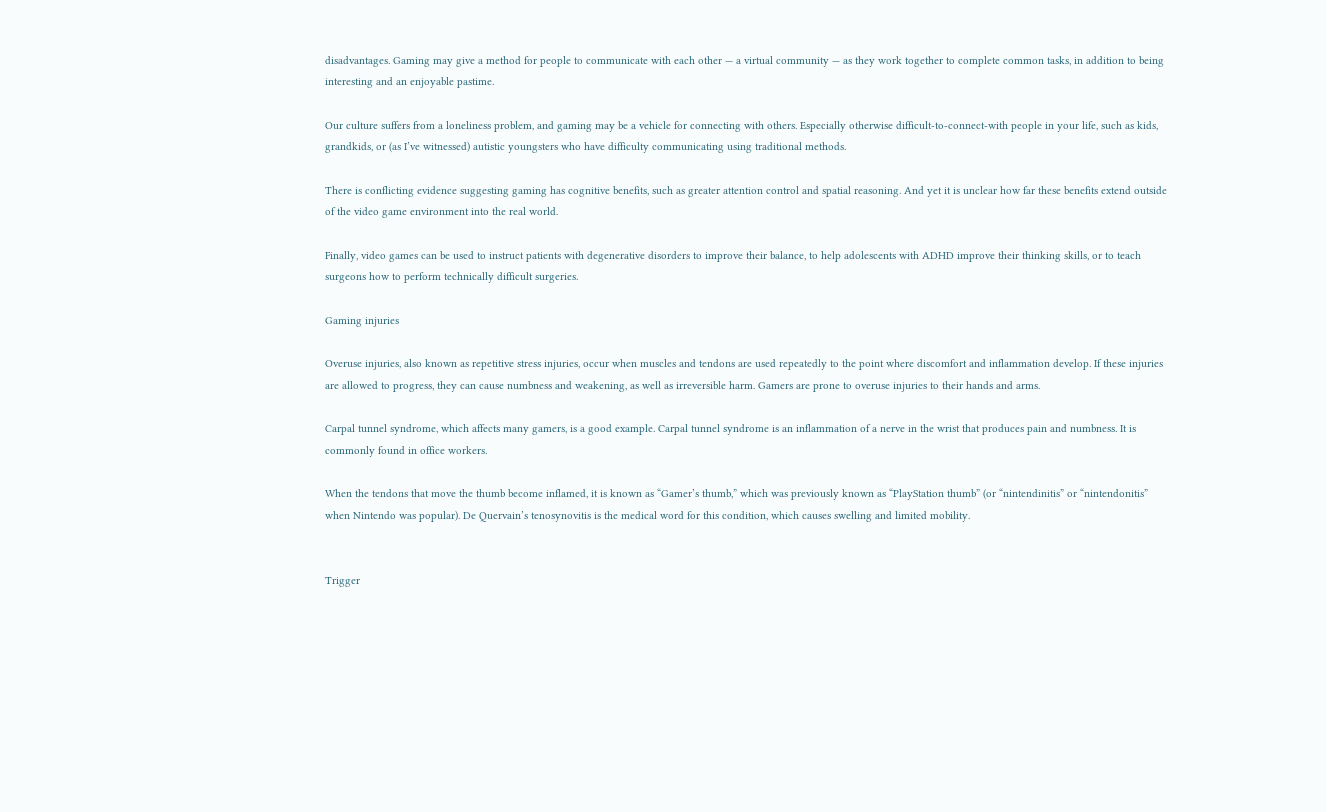disadvantages. Gaming may give a method for people to communicate with each other — a virtual community — as they work together to complete common tasks, in addition to being interesting and an enjoyable pastime.

Our culture suffers from a loneliness problem, and gaming may be a vehicle for connecting with others. Especially otherwise difficult-to-connect-with people in your life, such as kids, grandkids, or (as I’ve witnessed) autistic youngsters who have difficulty communicating using traditional methods.

There is conflicting evidence suggesting gaming has cognitive benefits, such as greater attention control and spatial reasoning. And yet it is unclear how far these benefits extend outside of the video game environment into the real world.

Finally, video games can be used to instruct patients with degenerative disorders to improve their balance, to help adolescents with ADHD improve their thinking skills, or to teach surgeons how to perform technically difficult surgeries.

Gaming injuries

Overuse injuries, also known as repetitive stress injuries, occur when muscles and tendons are used repeatedly to the point where discomfort and inflammation develop. If these injuries are allowed to progress, they can cause numbness and weakening, as well as irreversible harm. Gamers are prone to overuse injuries to their hands and arms.

Carpal tunnel syndrome, which affects many gamers, is a good example. Carpal tunnel syndrome is an inflammation of a nerve in the wrist that produces pain and numbness. It is commonly found in office workers.

When the tendons that move the thumb become inflamed, it is known as “Gamer’s thumb,” which was previously known as “PlayStation thumb” (or “nintendinitis” or “nintendonitis” when Nintendo was popular). De Quervain’s tenosynovitis is the medical word for this condition, which causes swelling and limited mobility.


Trigger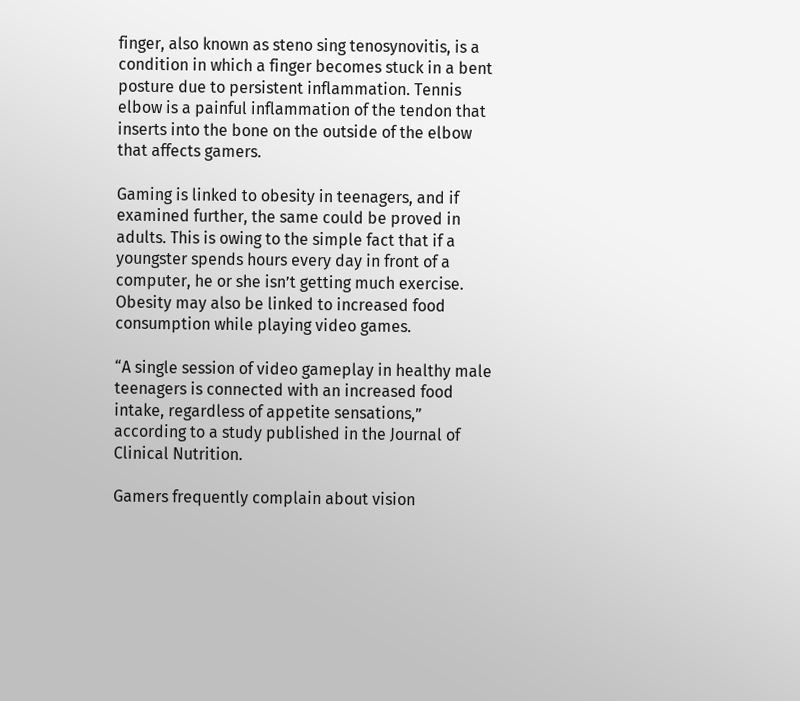finger, also known as steno sing tenosynovitis, is a condition in which a finger becomes stuck in a bent posture due to persistent inflammation. Tennis elbow is a painful inflammation of the tendon that inserts into the bone on the outside of the elbow that affects gamers.

Gaming is linked to obesity in teenagers, and if examined further, the same could be proved in adults. This is owing to the simple fact that if a youngster spends hours every day in front of a computer, he or she isn’t getting much exercise. Obesity may also be linked to increased food consumption while playing video games.

“A single session of video gameplay in healthy male teenagers is connected with an increased food intake, regardless of appetite sensations,” according to a study published in the Journal of Clinical Nutrition.

Gamers frequently complain about vision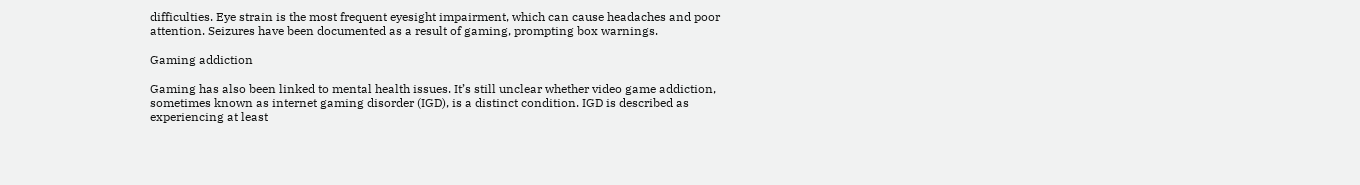difficulties. Eye strain is the most frequent eyesight impairment, which can cause headaches and poor attention. Seizures have been documented as a result of gaming, prompting box warnings.

Gaming addiction

Gaming has also been linked to mental health issues. It’s still unclear whether video game addiction, sometimes known as internet gaming disorder (IGD), is a distinct condition. IGD is described as experiencing at least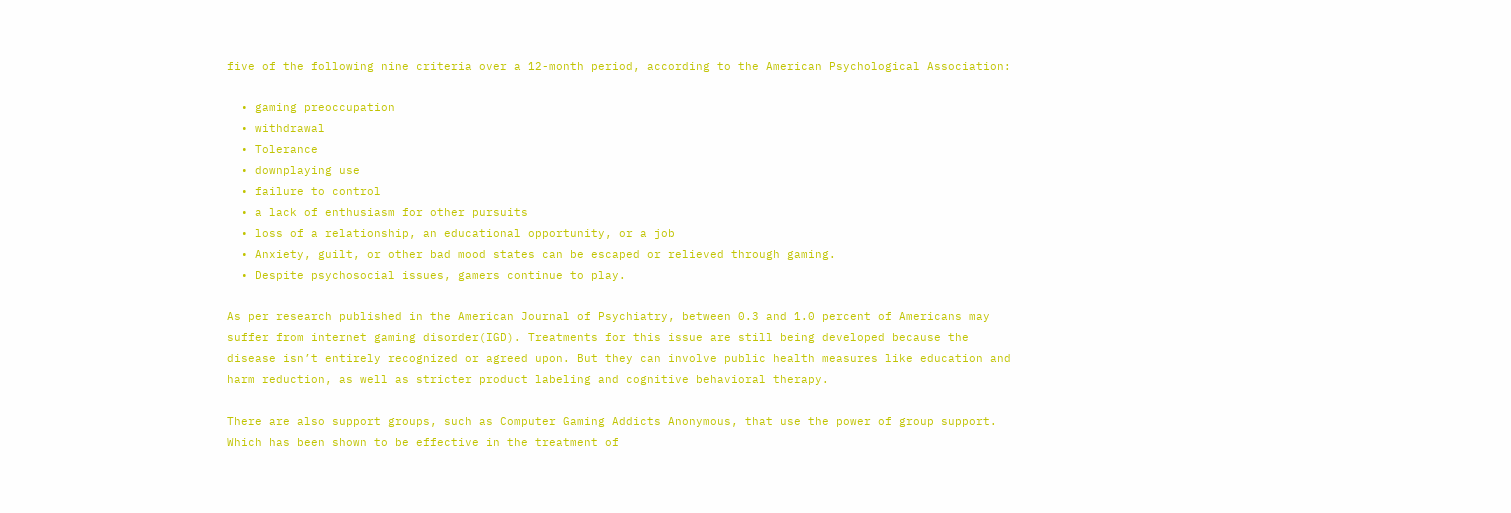five of the following nine criteria over a 12-month period, according to the American Psychological Association:

  • gaming preoccupation
  • withdrawal
  • Tolerance
  • downplaying use
  • failure to control
  • a lack of enthusiasm for other pursuits
  • loss of a relationship, an educational opportunity, or a job
  • Anxiety, guilt, or other bad mood states can be escaped or relieved through gaming.
  • Despite psychosocial issues, gamers continue to play.

As per research published in the American Journal of Psychiatry, between 0.3 and 1.0 percent of Americans may suffer from internet gaming disorder(IGD). Treatments for this issue are still being developed because the disease isn’t entirely recognized or agreed upon. But they can involve public health measures like education and harm reduction, as well as stricter product labeling and cognitive behavioral therapy.

There are also support groups, such as Computer Gaming Addicts Anonymous, that use the power of group support. Which has been shown to be effective in the treatment of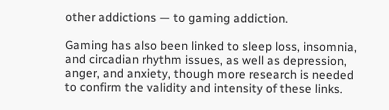other addictions — to gaming addiction.

Gaming has also been linked to sleep loss, insomnia, and circadian rhythm issues, as well as depression, anger, and anxiety, though more research is needed to confirm the validity and intensity of these links.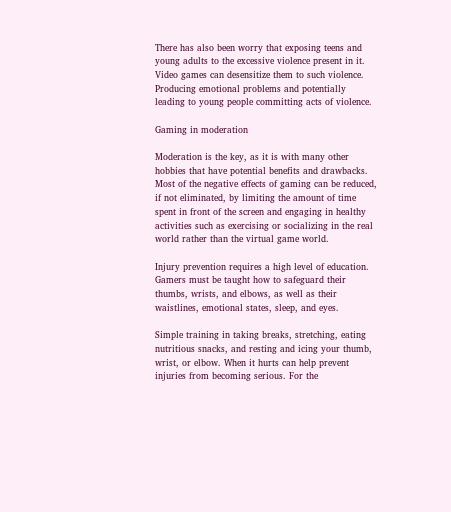There has also been worry that exposing teens and young adults to the excessive violence present in it. Video games can desensitize them to such violence. Producing emotional problems and potentially leading to young people committing acts of violence.

Gaming in moderation

Moderation is the key, as it is with many other hobbies that have potential benefits and drawbacks. Most of the negative effects of gaming can be reduced, if not eliminated, by limiting the amount of time spent in front of the screen and engaging in healthy activities such as exercising or socializing in the real world rather than the virtual game world.

Injury prevention requires a high level of education. Gamers must be taught how to safeguard their thumbs, wrists, and elbows, as well as their waistlines, emotional states, sleep, and eyes.

Simple training in taking breaks, stretching, eating nutritious snacks, and resting and icing your thumb, wrist, or elbow. When it hurts can help prevent injuries from becoming serious. For the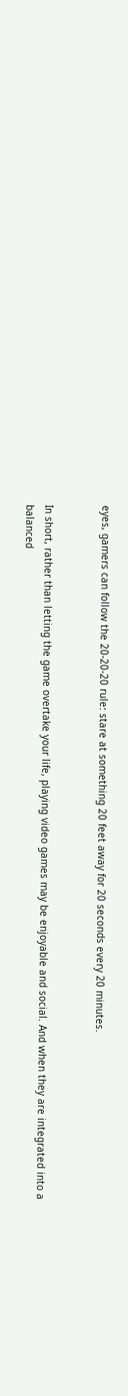eyes, gamers can follow the 20-20-20 rule: stare at something 20 feet away for 20 seconds every 20 minutes.


In short, rather than letting the game overtake your life, playing video games may be enjoyable and social. And when they are integrated into a balanced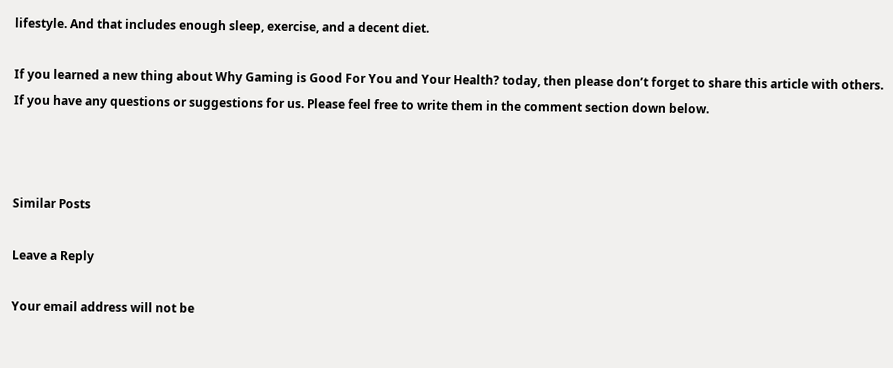lifestyle. And that includes enough sleep, exercise, and a decent diet.

If you learned a new thing about Why Gaming is Good For You and Your Health? today, then please don’t forget to share this article with others. If you have any questions or suggestions for us. Please feel free to write them in the comment section down below.



Similar Posts

Leave a Reply

Your email address will not be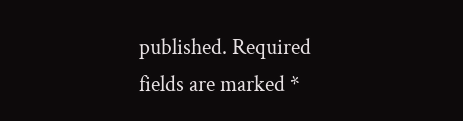published. Required fields are marked *